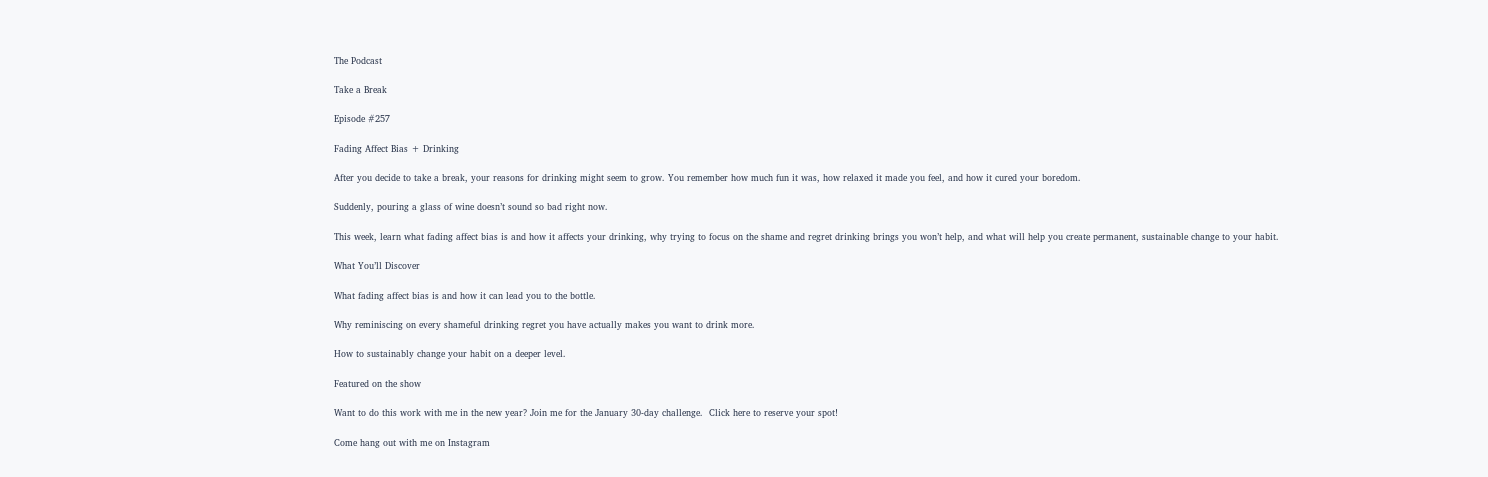The Podcast

Take a Break

Episode #257

Fading Affect Bias + Drinking

After you decide to take a break, your reasons for drinking might seem to grow. You remember how much fun it was, how relaxed it made you feel, and how it cured your boredom.

Suddenly, pouring a glass of wine doesn’t sound so bad right now.

This week, learn what fading affect bias is and how it affects your drinking, why trying to focus on the shame and regret drinking brings you won’t help, and what will help you create permanent, sustainable change to your habit.

What You’ll Discover

What fading affect bias is and how it can lead you to the bottle.

Why reminiscing on every shameful drinking regret you have actually makes you want to drink more.

How to sustainably change your habit on a deeper level.

Featured on the show

Want to do this work with me in the new year? Join me for the January 30-day challenge.  Click here to reserve your spot!

Come hang out with me on Instagram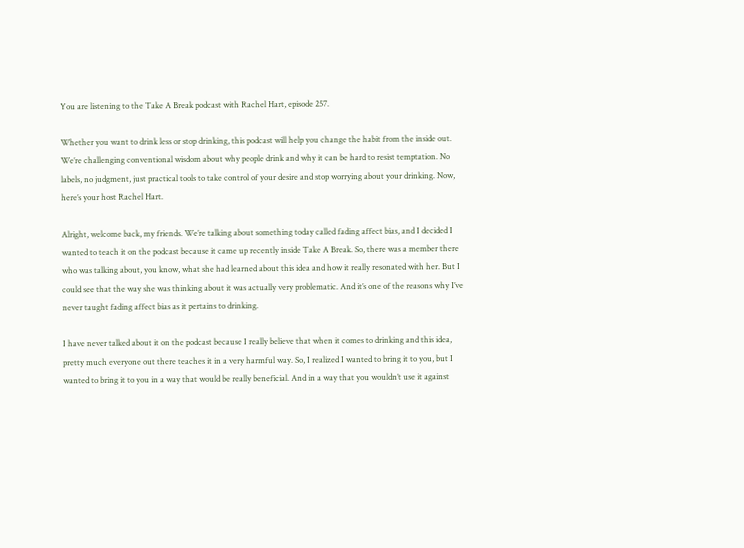You are listening to the Take A Break podcast with Rachel Hart, episode 257.

Whether you want to drink less or stop drinking, this podcast will help you change the habit from the inside out. We’re challenging conventional wisdom about why people drink and why it can be hard to resist temptation. No labels, no judgment, just practical tools to take control of your desire and stop worrying about your drinking. Now, here’s your host Rachel Hart.

Alright, welcome back, my friends. We’re talking about something today called fading affect bias, and I decided I wanted to teach it on the podcast because it came up recently inside Take A Break. So, there was a member there who was talking about, you know, what she had learned about this idea and how it really resonated with her. But I could see that the way she was thinking about it was actually very problematic. And it’s one of the reasons why I’ve never taught fading affect bias as it pertains to drinking.

I have never talked about it on the podcast because I really believe that when it comes to drinking and this idea, pretty much everyone out there teaches it in a very harmful way. So, I realized I wanted to bring it to you, but I wanted to bring it to you in a way that would be really beneficial. And in a way that you wouldn’t use it against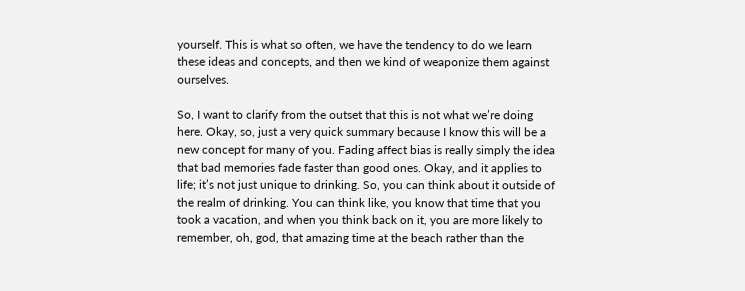yourself. This is what so often, we have the tendency to do we learn these ideas and concepts, and then we kind of weaponize them against ourselves.

So, I want to clarify from the outset that this is not what we’re doing here. Okay, so, just a very quick summary because I know this will be a new concept for many of you. Fading affect bias is really simply the idea that bad memories fade faster than good ones. Okay, and it applies to life; it’s not just unique to drinking. So, you can think about it outside of the realm of drinking. You can think like, you know that time that you took a vacation, and when you think back on it, you are more likely to remember, oh, god, that amazing time at the beach rather than the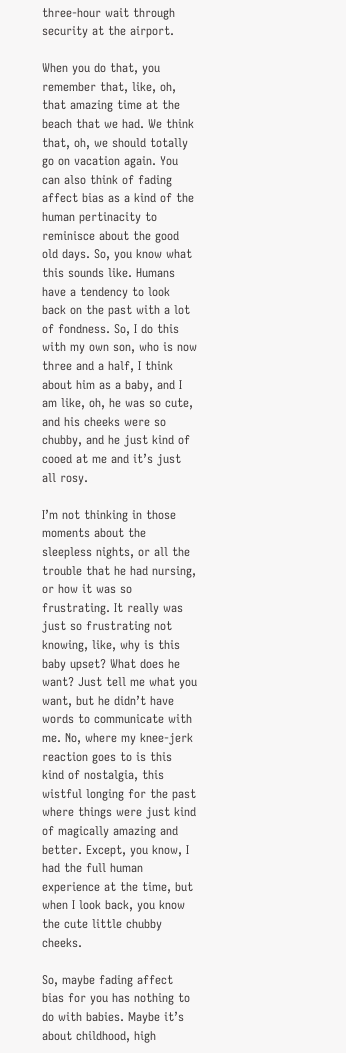three-hour wait through security at the airport.

When you do that, you remember that, like, oh, that amazing time at the beach that we had. We think that, oh, we should totally go on vacation again. You can also think of fading affect bias as a kind of the human pertinacity to reminisce about the good old days. So, you know what this sounds like. Humans have a tendency to look back on the past with a lot of fondness. So, I do this with my own son, who is now three and a half, I think about him as a baby, and I am like, oh, he was so cute, and his cheeks were so chubby, and he just kind of cooed at me and it’s just all rosy.

I’m not thinking in those moments about the sleepless nights, or all the trouble that he had nursing, or how it was so frustrating. It really was just so frustrating not knowing, like, why is this baby upset? What does he want? Just tell me what you want, but he didn’t have words to communicate with me. No, where my knee-jerk reaction goes to is this kind of nostalgia, this wistful longing for the past where things were just kind of magically amazing and better. Except, you know, I had the full human experience at the time, but when I look back, you know the cute little chubby cheeks.

So, maybe fading affect bias for you has nothing to do with babies. Maybe it’s about childhood, high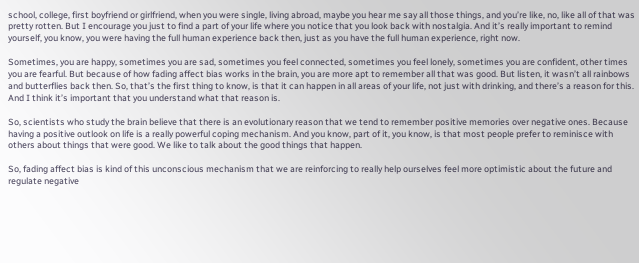school, college, first boyfriend or girlfriend, when you were single, living abroad, maybe you hear me say all those things, and you’re like, no, like all of that was pretty rotten. But I encourage you just to find a part of your life where you notice that you look back with nostalgia. And it’s really important to remind yourself, you know, you were having the full human experience back then, just as you have the full human experience, right now.

Sometimes, you are happy, sometimes you are sad, sometimes you feel connected, sometimes you feel lonely, sometimes you are confident, other times you are fearful. But because of how fading affect bias works in the brain, you are more apt to remember all that was good. But listen, it wasn’t all rainbows and butterflies back then. So, that’s the first thing to know, is that it can happen in all areas of your life, not just with drinking, and there’s a reason for this. And I think it’s important that you understand what that reason is.

So, scientists who study the brain believe that there is an evolutionary reason that we tend to remember positive memories over negative ones. Because having a positive outlook on life is a really powerful coping mechanism. And you know, part of it, you know, is that most people prefer to reminisce with others about things that were good. We like to talk about the good things that happen.

So, fading affect bias is kind of this unconscious mechanism that we are reinforcing to really help ourselves feel more optimistic about the future and regulate negative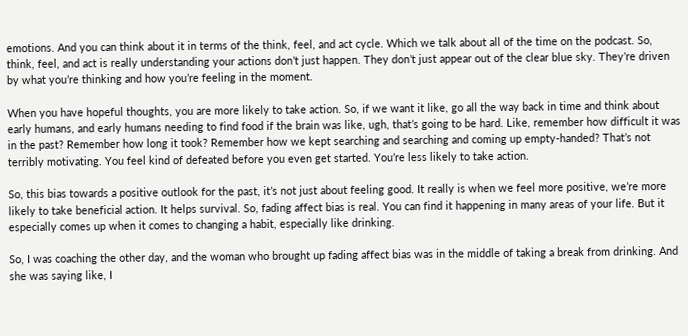emotions. And you can think about it in terms of the think, feel, and act cycle. Which we talk about all of the time on the podcast. So, think, feel, and act is really understanding your actions don’t just happen. They don’t just appear out of the clear blue sky. They’re driven by what you’re thinking and how you’re feeling in the moment.

When you have hopeful thoughts, you are more likely to take action. So, if we want it like, go all the way back in time and think about early humans, and early humans needing to find food if the brain was like, ugh, that’s going to be hard. Like, remember how difficult it was in the past? Remember how long it took? Remember how we kept searching and searching and coming up empty-handed? That’s not terribly motivating. You feel kind of defeated before you even get started. You’re less likely to take action.

So, this bias towards a positive outlook for the past, it’s not just about feeling good. It really is when we feel more positive, we’re more likely to take beneficial action. It helps survival. So, fading affect bias is real. You can find it happening in many areas of your life. But it especially comes up when it comes to changing a habit, especially like drinking.

So, I was coaching the other day, and the woman who brought up fading affect bias was in the middle of taking a break from drinking. And she was saying like, I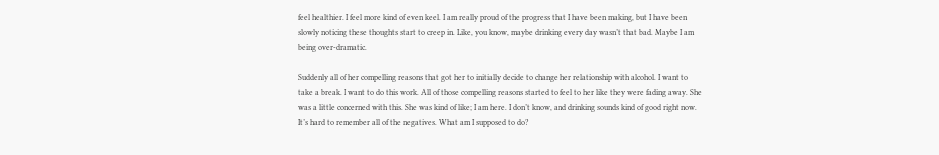feel healthier. I feel more kind of even keel. I am really proud of the progress that I have been making, but I have been slowly noticing these thoughts start to creep in. Like, you know, maybe drinking every day wasn’t that bad. Maybe I am being over-dramatic.

Suddenly all of her compelling reasons that got her to initially decide to change her relationship with alcohol. I want to take a break. I want to do this work. All of those compelling reasons started to feel to her like they were fading away. She was a little concerned with this. She was kind of like; I am here. I don’t know, and drinking sounds kind of good right now. It’s hard to remember all of the negatives. What am I supposed to do?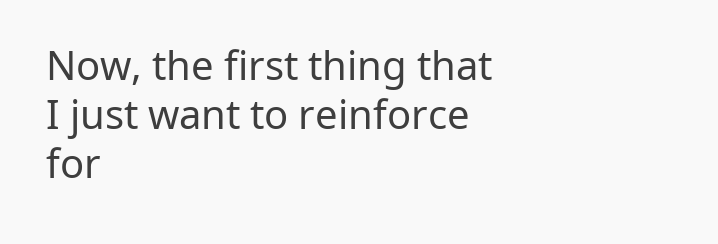Now, the first thing that I just want to reinforce for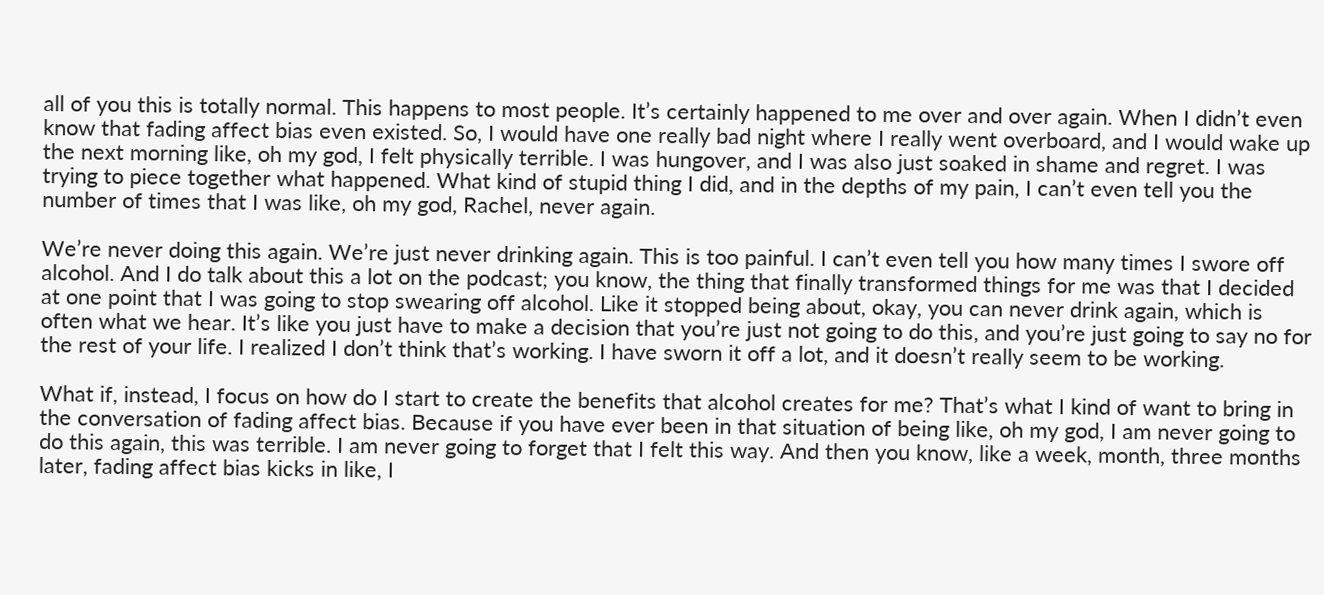all of you this is totally normal. This happens to most people. It’s certainly happened to me over and over again. When I didn’t even know that fading affect bias even existed. So, I would have one really bad night where I really went overboard, and I would wake up the next morning like, oh my god, I felt physically terrible. I was hungover, and I was also just soaked in shame and regret. I was trying to piece together what happened. What kind of stupid thing I did, and in the depths of my pain, I can’t even tell you the number of times that I was like, oh my god, Rachel, never again.

We’re never doing this again. We’re just never drinking again. This is too painful. I can’t even tell you how many times I swore off alcohol. And I do talk about this a lot on the podcast; you know, the thing that finally transformed things for me was that I decided at one point that I was going to stop swearing off alcohol. Like it stopped being about, okay, you can never drink again, which is often what we hear. It’s like you just have to make a decision that you’re just not going to do this, and you’re just going to say no for the rest of your life. I realized I don’t think that’s working. I have sworn it off a lot, and it doesn’t really seem to be working.

What if, instead, I focus on how do I start to create the benefits that alcohol creates for me? That’s what I kind of want to bring in the conversation of fading affect bias. Because if you have ever been in that situation of being like, oh my god, I am never going to do this again, this was terrible. I am never going to forget that I felt this way. And then you know, like a week, month, three months later, fading affect bias kicks in like, I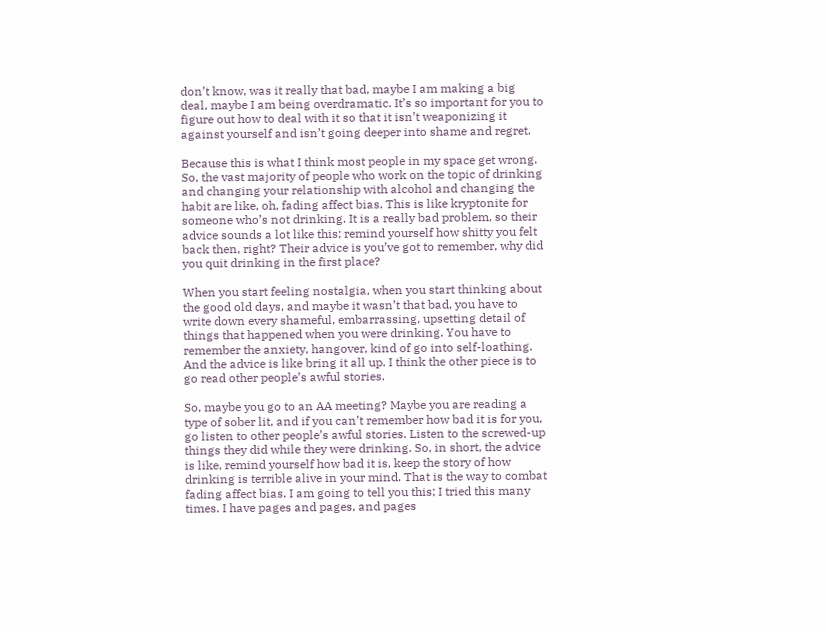don’t know, was it really that bad, maybe I am making a big deal, maybe I am being overdramatic. It’s so important for you to figure out how to deal with it so that it isn’t weaponizing it against yourself and isn’t going deeper into shame and regret.

Because this is what I think most people in my space get wrong. So, the vast majority of people who work on the topic of drinking and changing your relationship with alcohol and changing the habit are like, oh, fading affect bias. This is like kryptonite for someone who’s not drinking. It is a really bad problem, so their advice sounds a lot like this; remind yourself how shitty you felt back then, right? Their advice is you’ve got to remember, why did you quit drinking in the first place?

When you start feeling nostalgia, when you start thinking about the good old days, and maybe it wasn’t that bad, you have to write down every shameful, embarrassing, upsetting detail of things that happened when you were drinking. You have to remember the anxiety, hangover, kind of go into self-loathing. And the advice is like bring it all up. I think the other piece is to go read other people’s awful stories.

So, maybe you go to an AA meeting? Maybe you are reading a type of sober lit, and if you can’t remember how bad it is for you, go listen to other people’s awful stories. Listen to the screwed-up things they did while they were drinking. So, in short, the advice is like, remind yourself how bad it is, keep the story of how drinking is terrible alive in your mind. That is the way to combat fading affect bias. I am going to tell you this; I tried this many times. I have pages and pages, and pages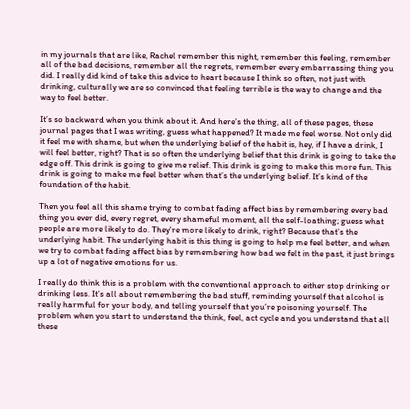in my journals that are like, Rachel remember this night, remember this feeling, remember all of the bad decisions, remember all the regrets, remember every embarrassing thing you did. I really did kind of take this advice to heart because I think so often, not just with drinking, culturally we are so convinced that feeling terrible is the way to change and the way to feel better.

It’s so backward when you think about it. And here’s the thing, all of these pages, these journal pages that I was writing, guess what happened? It made me feel worse. Not only did it feel me with shame, but when the underlying belief of the habit is, hey, if I have a drink, I will feel better, right? That is so often the underlying belief that this drink is going to take the edge off. This drink is going to give me relief. This drink is going to make this more fun. This drink is going to make me feel better when that’s the underlying belief. It’s kind of the foundation of the habit.

Then you feel all this shame trying to combat fading affect bias by remembering every bad thing you ever did, every regret, every shameful moment, all the self-loathing; guess what people are more likely to do. They’re more likely to drink, right? Because that’s the underlying habit. The underlying habit is this thing is going to help me feel better, and when we try to combat fading affect bias by remembering how bad we felt in the past, it just brings up a lot of negative emotions for us.

I really do think this is a problem with the conventional approach to either stop drinking or drinking less. It’s all about remembering the bad stuff, reminding yourself that alcohol is really harmful for your body, and telling yourself that you’re poisoning yourself. The problem when you start to understand the think, feel, act cycle and you understand that all these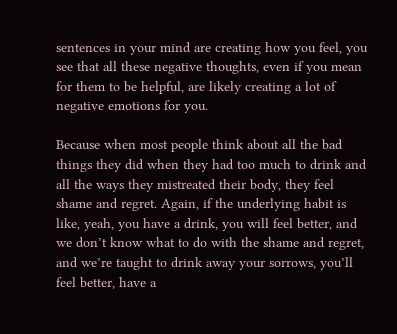sentences in your mind are creating how you feel, you see that all these negative thoughts, even if you mean for them to be helpful, are likely creating a lot of negative emotions for you.

Because when most people think about all the bad things they did when they had too much to drink and all the ways they mistreated their body, they feel shame and regret. Again, if the underlying habit is like, yeah, you have a drink, you will feel better, and we don’t know what to do with the shame and regret, and we’re taught to drink away your sorrows, you’ll feel better, have a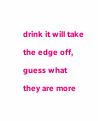drink it will take the edge off, guess what they are more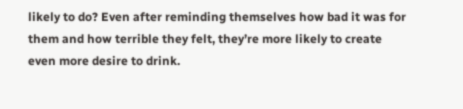likely to do? Even after reminding themselves how bad it was for them and how terrible they felt, they’re more likely to create even more desire to drink.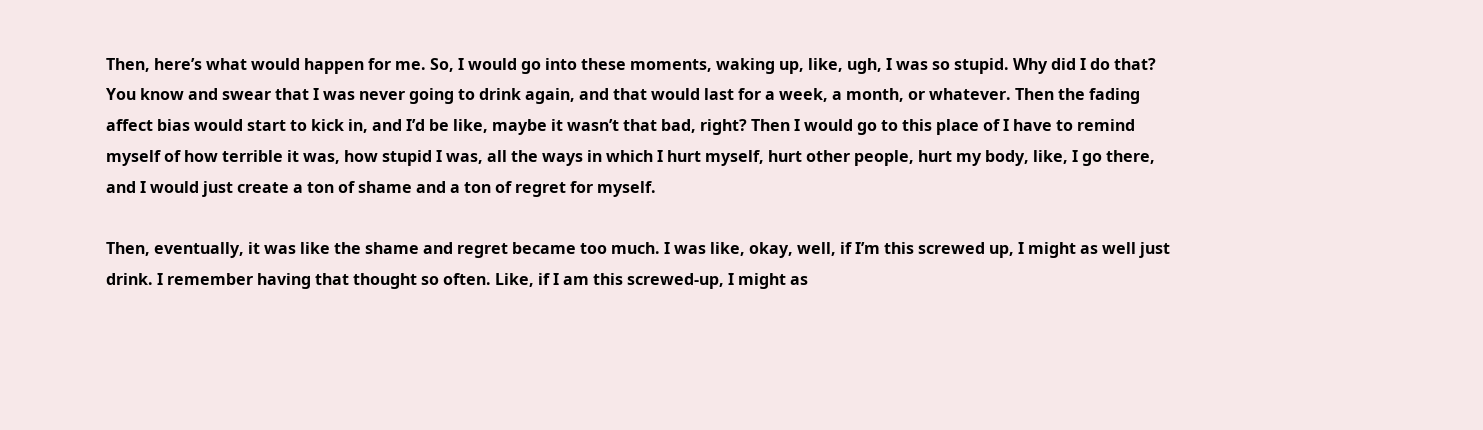Then, here’s what would happen for me. So, I would go into these moments, waking up, like, ugh, I was so stupid. Why did I do that? You know and swear that I was never going to drink again, and that would last for a week, a month, or whatever. Then the fading affect bias would start to kick in, and I’d be like, maybe it wasn’t that bad, right? Then I would go to this place of I have to remind myself of how terrible it was, how stupid I was, all the ways in which I hurt myself, hurt other people, hurt my body, like, I go there, and I would just create a ton of shame and a ton of regret for myself.

Then, eventually, it was like the shame and regret became too much. I was like, okay, well, if I’m this screwed up, I might as well just drink. I remember having that thought so often. Like, if I am this screwed-up, I might as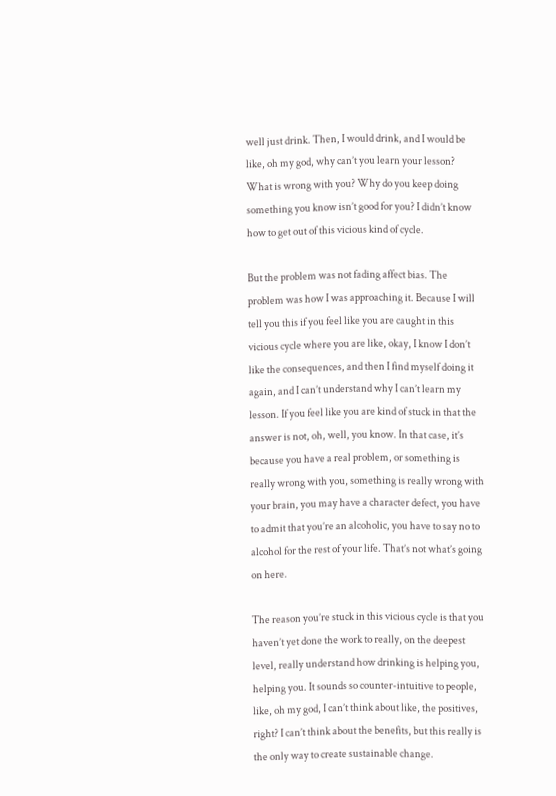well just drink. Then, I would drink, and I would be like, oh my god, why can’t you learn your lesson? What is wrong with you? Why do you keep doing something you know isn’t good for you? I didn’t know how to get out of this vicious kind of cycle.

But the problem was not fading affect bias. The problem was how I was approaching it. Because I will tell you this if you feel like you are caught in this vicious cycle where you are like, okay, I know I don’t like the consequences, and then I find myself doing it again, and I can’t understand why I can’t learn my lesson. If you feel like you are kind of stuck in that the answer is not, oh, well, you know. In that case, it’s because you have a real problem, or something is really wrong with you, something is really wrong with your brain, you may have a character defect, you have to admit that you’re an alcoholic, you have to say no to alcohol for the rest of your life. That’s not what’s going on here.

The reason you’re stuck in this vicious cycle is that you haven’t yet done the work to really, on the deepest level, really understand how drinking is helping you, helping you. It sounds so counter-intuitive to people, like, oh my god, I can’t think about like, the positives, right? I can’t think about the benefits, but this really is the only way to create sustainable change.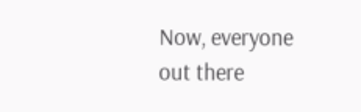Now, everyone out there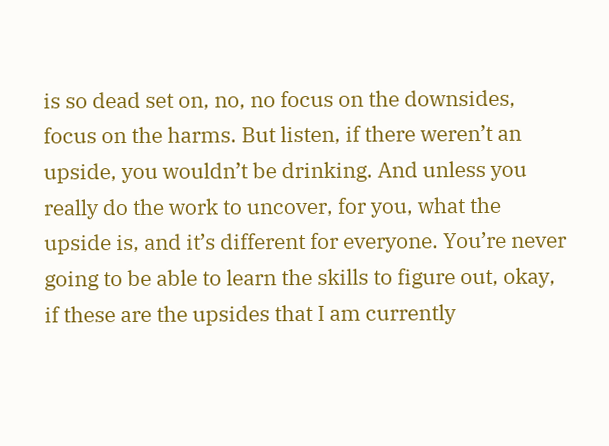is so dead set on, no, no focus on the downsides, focus on the harms. But listen, if there weren’t an upside, you wouldn’t be drinking. And unless you really do the work to uncover, for you, what the upside is, and it’s different for everyone. You’re never going to be able to learn the skills to figure out, okay, if these are the upsides that I am currently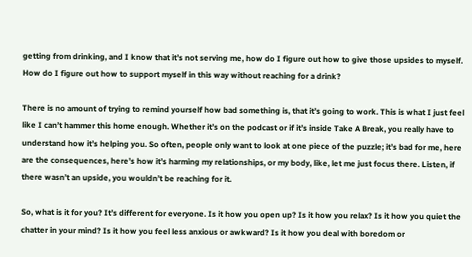getting from drinking, and I know that it’s not serving me, how do I figure out how to give those upsides to myself. How do I figure out how to support myself in this way without reaching for a drink?

There is no amount of trying to remind yourself how bad something is, that it’s going to work. This is what I just feel like I can’t hammer this home enough. Whether it’s on the podcast or if it’s inside Take A Break, you really have to understand how it’s helping you. So often, people only want to look at one piece of the puzzle; it’s bad for me, here are the consequences, here’s how it’s harming my relationships, or my body, like, let me just focus there. Listen, if there wasn’t an upside, you wouldn’t be reaching for it.

So, what is it for you? It’s different for everyone. Is it how you open up? Is it how you relax? Is it how you quiet the chatter in your mind? Is it how you feel less anxious or awkward? Is it how you deal with boredom or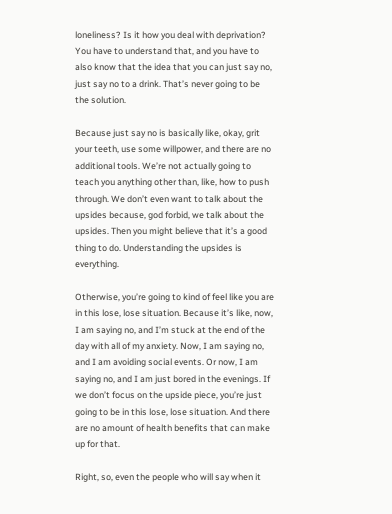loneliness? Is it how you deal with deprivation? You have to understand that, and you have to also know that the idea that you can just say no, just say no to a drink. That’s never going to be the solution.

Because just say no is basically like, okay, grit your teeth, use some willpower, and there are no additional tools. We’re not actually going to teach you anything other than, like, how to push through. We don’t even want to talk about the upsides because, god forbid, we talk about the upsides. Then you might believe that it’s a good thing to do. Understanding the upsides is everything.

Otherwise, you’re going to kind of feel like you are in this lose, lose situation. Because it’s like, now, I am saying no, and I’m stuck at the end of the day with all of my anxiety. Now, I am saying no, and I am avoiding social events. Or now, I am saying no, and I am just bored in the evenings. If we don’t focus on the upside piece, you’re just going to be in this lose, lose situation. And there are no amount of health benefits that can make up for that.

Right, so, even the people who will say when it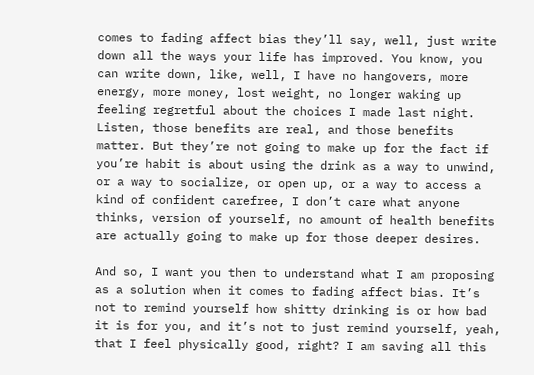comes to fading affect bias they’ll say, well, just write down all the ways your life has improved. You know, you can write down, like, well, I have no hangovers, more energy, more money, lost weight, no longer waking up feeling regretful about the choices I made last night. Listen, those benefits are real, and those benefits matter. But they’re not going to make up for the fact if you’re habit is about using the drink as a way to unwind, or a way to socialize, or open up, or a way to access a kind of confident carefree, I don’t care what anyone thinks, version of yourself, no amount of health benefits are actually going to make up for those deeper desires.

And so, I want you then to understand what I am proposing as a solution when it comes to fading affect bias. It’s not to remind yourself how shitty drinking is or how bad it is for you, and it’s not to just remind yourself, yeah, that I feel physically good, right? I am saving all this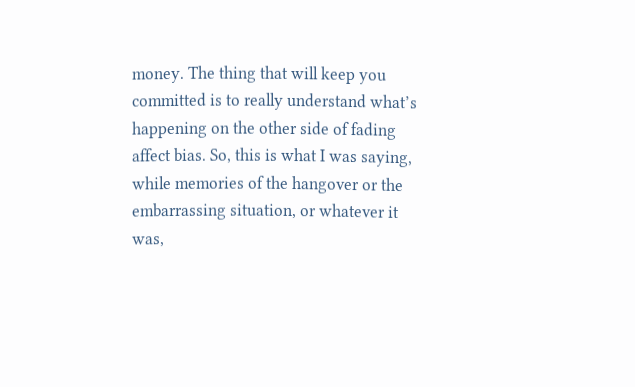money. The thing that will keep you committed is to really understand what’s happening on the other side of fading affect bias. So, this is what I was saying, while memories of the hangover or the embarrassing situation, or whatever it was,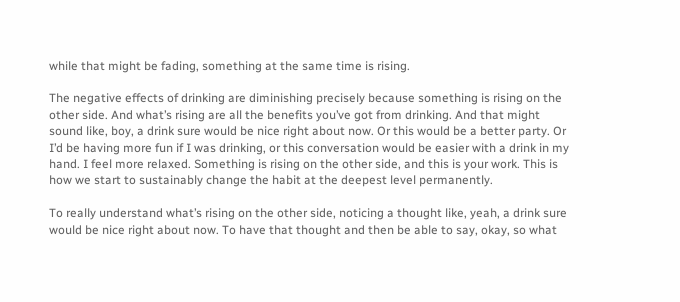while that might be fading, something at the same time is rising.

The negative effects of drinking are diminishing precisely because something is rising on the other side. And what’s rising are all the benefits you’ve got from drinking. And that might sound like, boy, a drink sure would be nice right about now. Or this would be a better party. Or I’d be having more fun if I was drinking, or this conversation would be easier with a drink in my hand. I feel more relaxed. Something is rising on the other side, and this is your work. This is how we start to sustainably change the habit at the deepest level permanently.

To really understand what’s rising on the other side, noticing a thought like, yeah, a drink sure would be nice right about now. To have that thought and then be able to say, okay, so what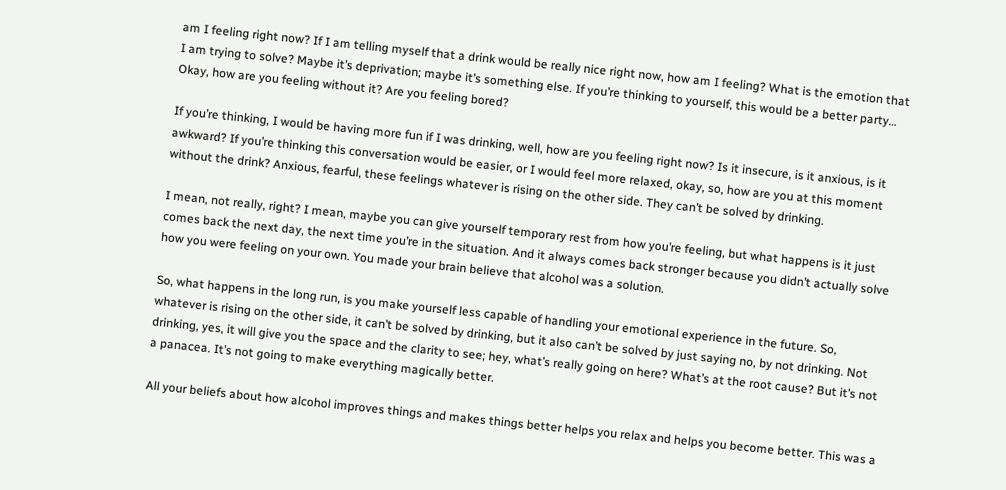am I feeling right now? If I am telling myself that a drink would be really nice right now, how am I feeling? What is the emotion that I am trying to solve? Maybe it’s deprivation; maybe it’s something else. If you’re thinking to yourself, this would be a better party… Okay, how are you feeling without it? Are you feeling bored?

If you’re thinking, I would be having more fun if I was drinking, well, how are you feeling right now? Is it insecure, is it anxious, is it awkward? If you’re thinking this conversation would be easier, or I would feel more relaxed, okay, so, how are you at this moment without the drink? Anxious, fearful, these feelings whatever is rising on the other side. They can’t be solved by drinking.

I mean, not really, right? I mean, maybe you can give yourself temporary rest from how you’re feeling, but what happens is it just comes back the next day, the next time you’re in the situation. And it always comes back stronger because you didn’t actually solve how you were feeling on your own. You made your brain believe that alcohol was a solution.

So, what happens in the long run, is you make yourself less capable of handling your emotional experience in the future. So, whatever is rising on the other side, it can’t be solved by drinking, but it also can’t be solved by just saying no, by not drinking. Not drinking, yes, it will give you the space and the clarity to see; hey, what’s really going on here? What’s at the root cause? But it’s not a panacea. It’s not going to make everything magically better.

All your beliefs about how alcohol improves things and makes things better helps you relax and helps you become better. This was a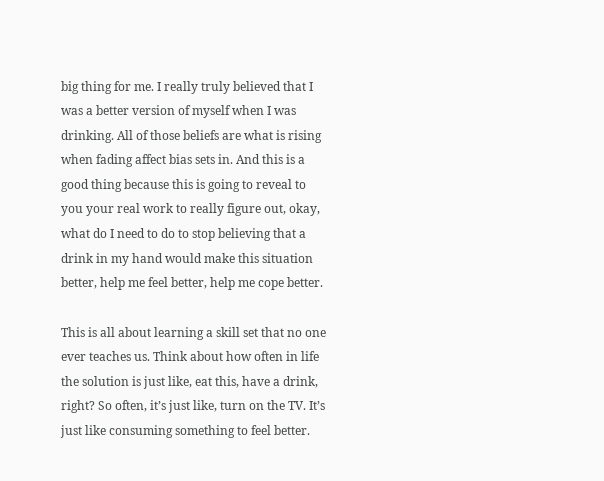big thing for me. I really truly believed that I was a better version of myself when I was drinking. All of those beliefs are what is rising when fading affect bias sets in. And this is a good thing because this is going to reveal to you your real work to really figure out, okay, what do I need to do to stop believing that a drink in my hand would make this situation better, help me feel better, help me cope better.

This is all about learning a skill set that no one ever teaches us. Think about how often in life the solution is just like, eat this, have a drink, right? So often, it’s just like, turn on the TV. It’s just like consuming something to feel better.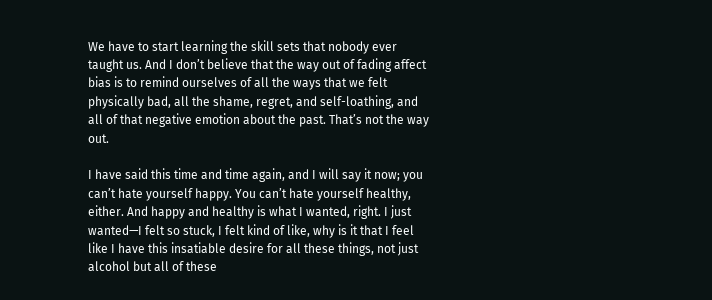We have to start learning the skill sets that nobody ever taught us. And I don’t believe that the way out of fading affect bias is to remind ourselves of all the ways that we felt physically bad, all the shame, regret, and self-loathing, and all of that negative emotion about the past. That’s not the way out.

I have said this time and time again, and I will say it now; you can’t hate yourself happy. You can’t hate yourself healthy, either. And happy and healthy is what I wanted, right. I just wanted—I felt so stuck, I felt kind of like, why is it that I feel like I have this insatiable desire for all these things, not just alcohol but all of these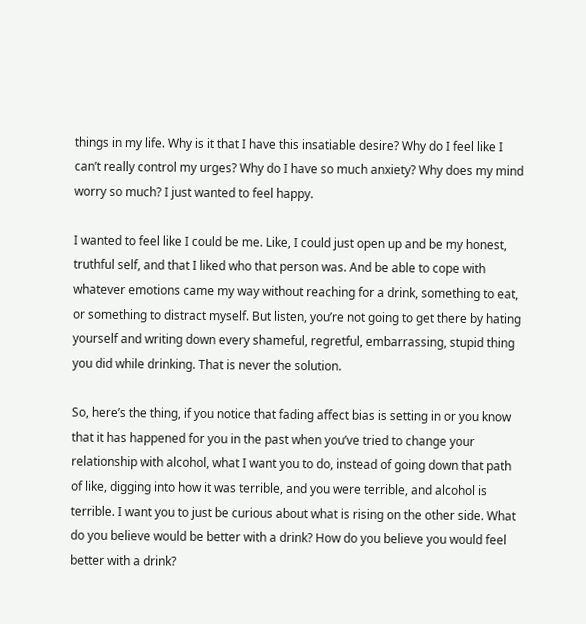things in my life. Why is it that I have this insatiable desire? Why do I feel like I can’t really control my urges? Why do I have so much anxiety? Why does my mind worry so much? I just wanted to feel happy.

I wanted to feel like I could be me. Like, I could just open up and be my honest, truthful self, and that I liked who that person was. And be able to cope with whatever emotions came my way without reaching for a drink, something to eat, or something to distract myself. But listen, you’re not going to get there by hating yourself and writing down every shameful, regretful, embarrassing, stupid thing you did while drinking. That is never the solution.

So, here’s the thing, if you notice that fading affect bias is setting in or you know that it has happened for you in the past when you’ve tried to change your relationship with alcohol, what I want you to do, instead of going down that path of like, digging into how it was terrible, and you were terrible, and alcohol is terrible. I want you to just be curious about what is rising on the other side. What do you believe would be better with a drink? How do you believe you would feel better with a drink?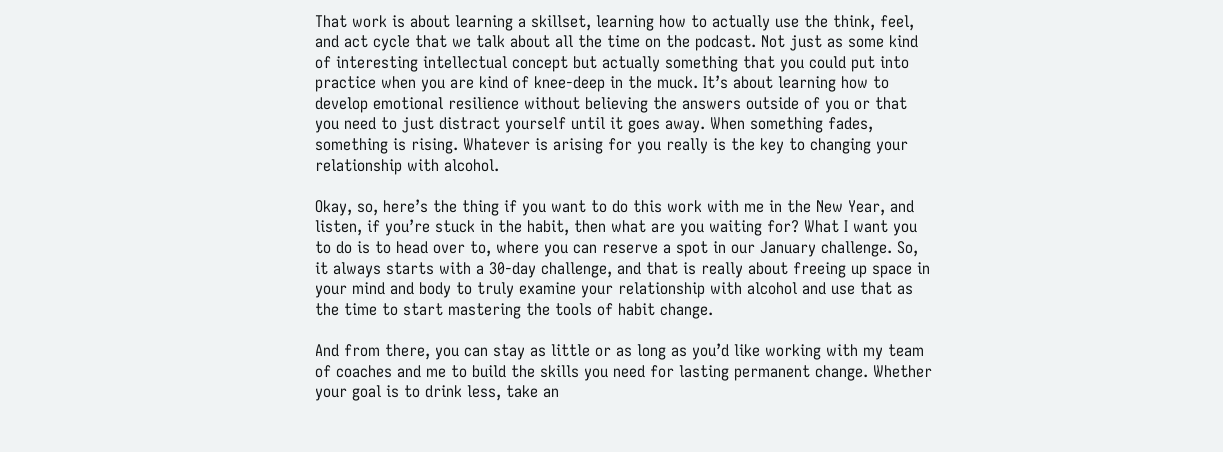That work is about learning a skillset, learning how to actually use the think, feel, and act cycle that we talk about all the time on the podcast. Not just as some kind of interesting intellectual concept but actually something that you could put into practice when you are kind of knee-deep in the muck. It’s about learning how to develop emotional resilience without believing the answers outside of you or that you need to just distract yourself until it goes away. When something fades, something is rising. Whatever is arising for you really is the key to changing your relationship with alcohol.

Okay, so, here’s the thing if you want to do this work with me in the New Year, and listen, if you’re stuck in the habit, then what are you waiting for? What I want you to do is to head over to, where you can reserve a spot in our January challenge. So, it always starts with a 30-day challenge, and that is really about freeing up space in your mind and body to truly examine your relationship with alcohol and use that as the time to start mastering the tools of habit change.

And from there, you can stay as little or as long as you’d like working with my team of coaches and me to build the skills you need for lasting permanent change. Whether your goal is to drink less, take an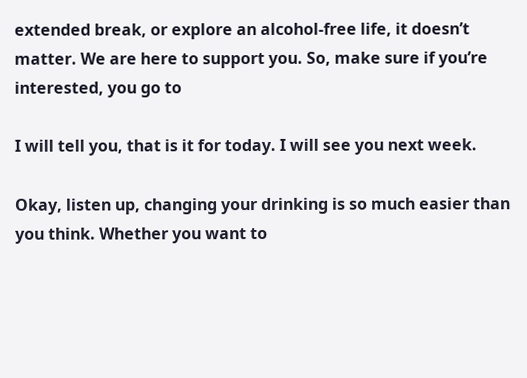extended break, or explore an alcohol-free life, it doesn’t matter. We are here to support you. So, make sure if you’re interested, you go to

I will tell you, that is it for today. I will see you next week.

Okay, listen up, changing your drinking is so much easier than you think. Whether you want to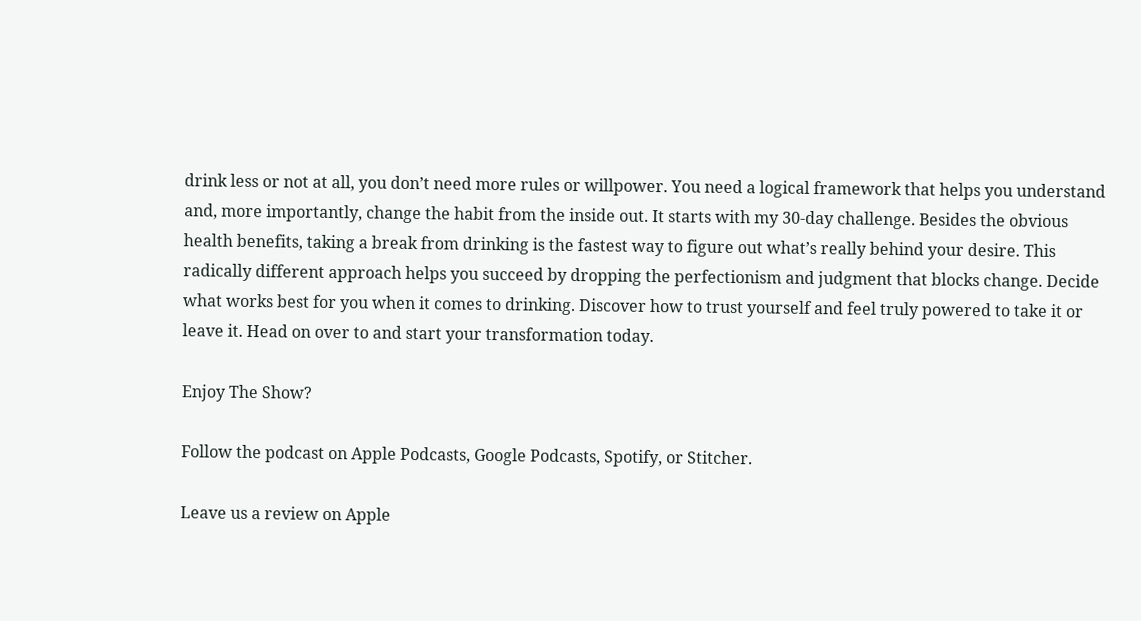drink less or not at all, you don’t need more rules or willpower. You need a logical framework that helps you understand and, more importantly, change the habit from the inside out. It starts with my 30-day challenge. Besides the obvious health benefits, taking a break from drinking is the fastest way to figure out what’s really behind your desire. This radically different approach helps you succeed by dropping the perfectionism and judgment that blocks change. Decide what works best for you when it comes to drinking. Discover how to trust yourself and feel truly powered to take it or leave it. Head on over to and start your transformation today.

Enjoy The Show?

Follow the podcast on Apple Podcasts, Google Podcasts, Spotify, or Stitcher.

Leave us a review on Apple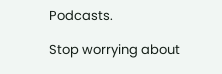Podcasts.

Stop worrying about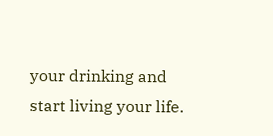your drinking and start living your life.